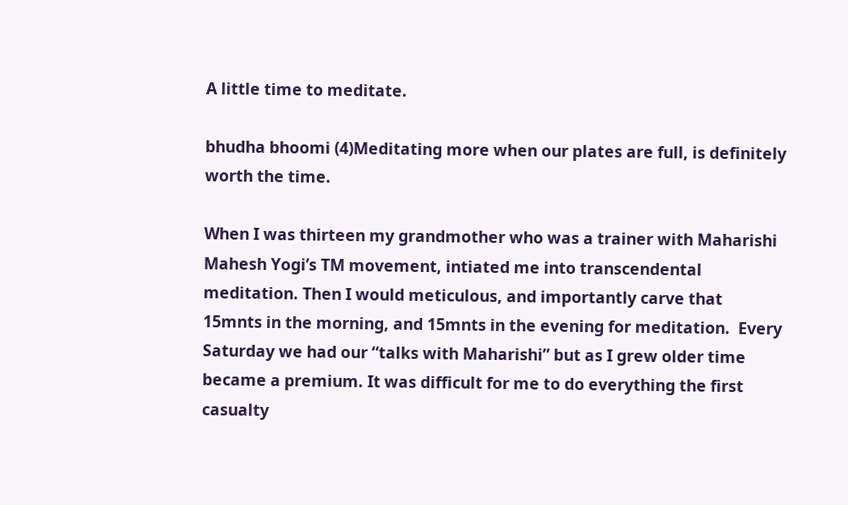A little time to meditate.

bhudha bhoomi (4)Meditating more when our plates are full, is definitely worth the time.

When I was thirteen my grandmother who was a trainer with Maharishi Mahesh Yogi’s TM movement, intiated me into transcendental meditation. Then I would meticulous, and importantly carve that  15mnts in the morning, and 15mnts in the evening for meditation.  Every Saturday we had our “talks with Maharishi” but as I grew older time became a premium. It was difficult for me to do everything the first casualty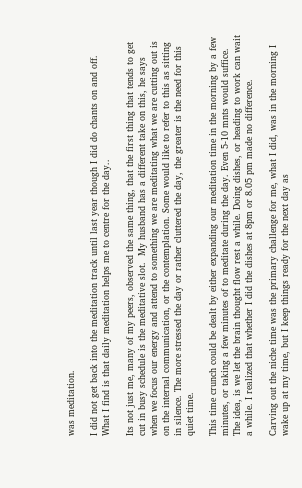was meditation.

I did not get back into the meditation track until last year though I did do chants on and off.    What I find is that daily meditation helps me to centre for the day..

Its not just me, many of my peers, observed the same thing, that the first thing that tends to get cut in busy schedule is the meditative slot.  My husband has a different take on this, he says when we focus our energy and attend to something we are meditating what we are cutting out is on the internal communication, or the contemplation. Some would like to refer to this as sitting in silence. The more stressed the day or rather cluttered the day, the greater is the need for this quiet time.

This time crunch could be dealt by either expanding our meditation time in the morning by a few minutes, or taking a few minutes of to meditate during the day. Even 5-10 mnts would suffice. The idea, is we let the brain thought flow rest a while. Doing dishes, or heading to work can wait a while. I realized that whether I did the dishes at 8pm or 8.05 pm made no difference.

Carving out the niche time was the primary challenge for me, what I did, was in the morning I wake up at my time, but I keep things ready for the next day as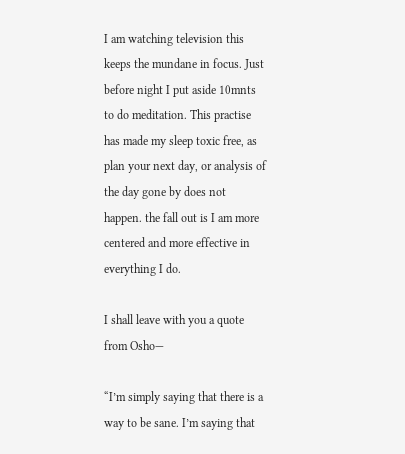I am watching television this keeps the mundane in focus. Just before night I put aside 10mnts to do meditation. This practise has made my sleep toxic free, as plan your next day, or analysis of the day gone by does not happen. the fall out is I am more centered and more effective in everything I do.

I shall leave with you a quote from Osho—

“I’m simply saying that there is a way to be sane. I’m saying that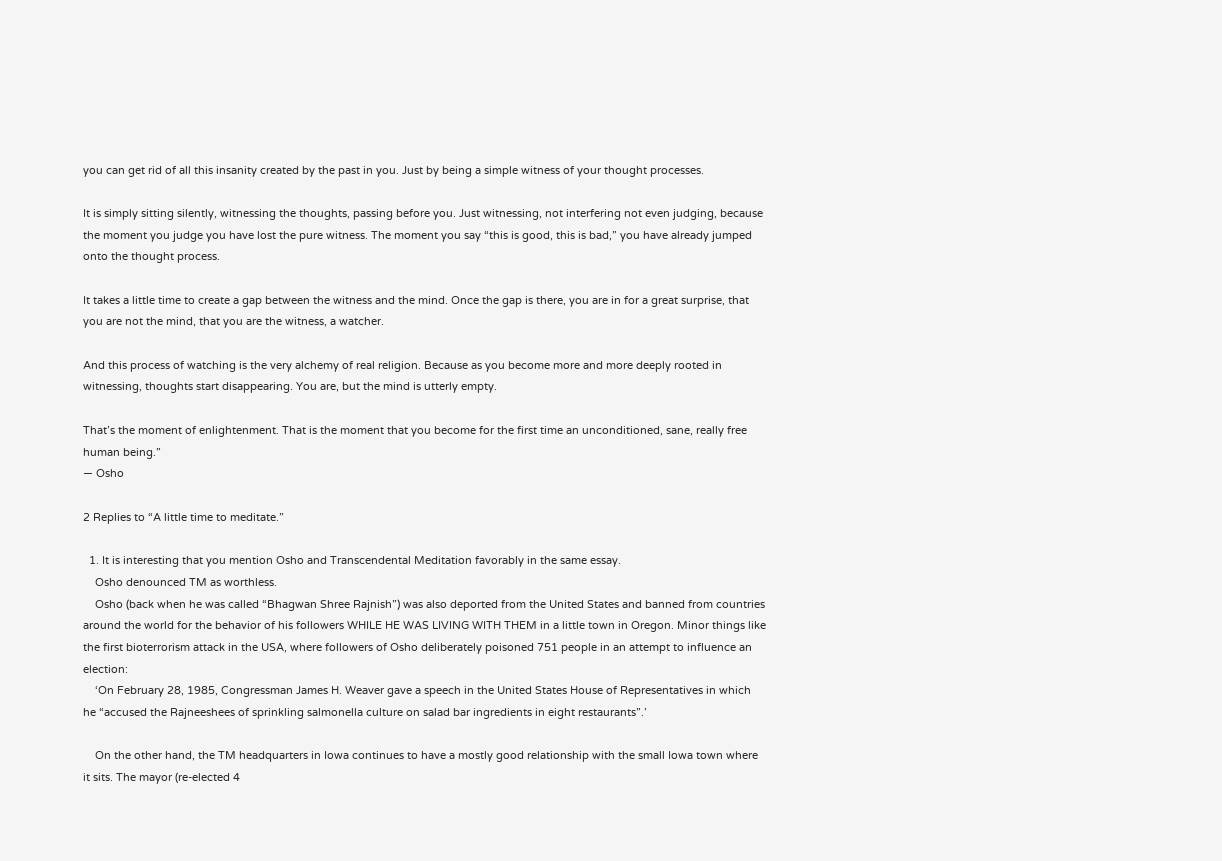you can get rid of all this insanity created by the past in you. Just by being a simple witness of your thought processes.

It is simply sitting silently, witnessing the thoughts, passing before you. Just witnessing, not interfering not even judging, because the moment you judge you have lost the pure witness. The moment you say “this is good, this is bad,” you have already jumped onto the thought process.

It takes a little time to create a gap between the witness and the mind. Once the gap is there, you are in for a great surprise, that you are not the mind, that you are the witness, a watcher.

And this process of watching is the very alchemy of real religion. Because as you become more and more deeply rooted in witnessing, thoughts start disappearing. You are, but the mind is utterly empty.

That’s the moment of enlightenment. That is the moment that you become for the first time an unconditioned, sane, really free human being.”
― Osho

2 Replies to “A little time to meditate.”

  1. It is interesting that you mention Osho and Transcendental Meditation favorably in the same essay.
    Osho denounced TM as worthless.
    Osho (back when he was called “Bhagwan Shree Rajnish”) was also deported from the United States and banned from countries around the world for the behavior of his followers WHILE HE WAS LIVING WITH THEM in a little town in Oregon. Minor things like the first bioterrorism attack in the USA, where followers of Osho deliberately poisoned 751 people in an attempt to influence an election:
    ‘On February 28, 1985, Congressman James H. Weaver gave a speech in the United States House of Representatives in which he “accused the Rajneeshees of sprinkling salmonella culture on salad bar ingredients in eight restaurants”.’

    On the other hand, the TM headquarters in Iowa continues to have a mostly good relationship with the small Iowa town where it sits. The mayor (re-elected 4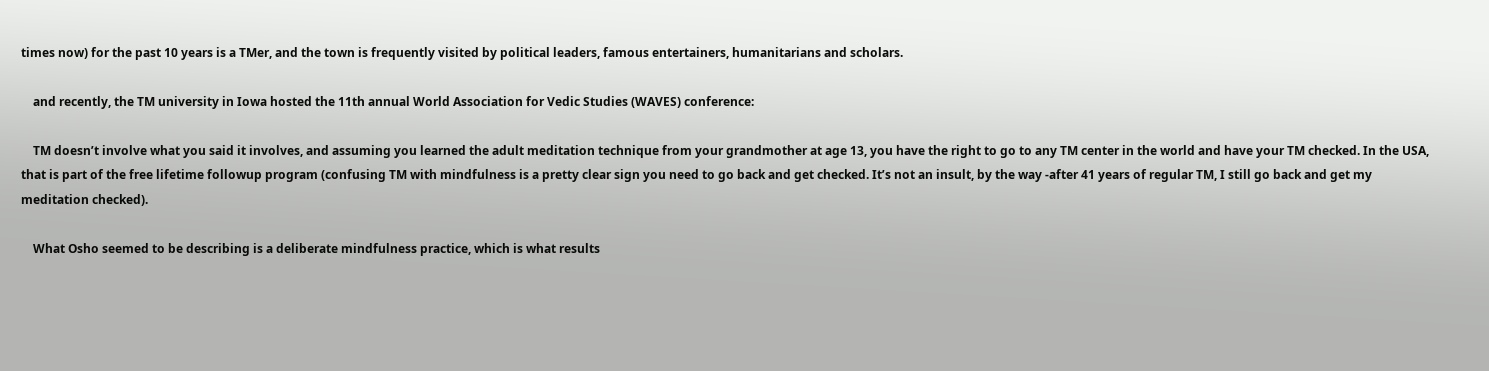times now) for the past 10 years is a TMer, and the town is frequently visited by political leaders, famous entertainers, humanitarians and scholars.

    and recently, the TM university in Iowa hosted the 11th annual World Association for Vedic Studies (WAVES) conference:

    TM doesn’t involve what you said it involves, and assuming you learned the adult meditation technique from your grandmother at age 13, you have the right to go to any TM center in the world and have your TM checked. In the USA, that is part of the free lifetime followup program (confusing TM with mindfulness is a pretty clear sign you need to go back and get checked. It’s not an insult, by the way -after 41 years of regular TM, I still go back and get my meditation checked).

    What Osho seemed to be describing is a deliberate mindfulness practice, which is what results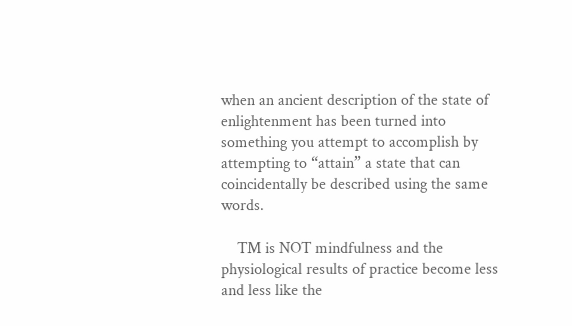when an ancient description of the state of enlightenment has been turned into something you attempt to accomplish by attempting to “attain” a state that can coincidentally be described using the same words.

    TM is NOT mindfulness and the physiological results of practice become less and less like the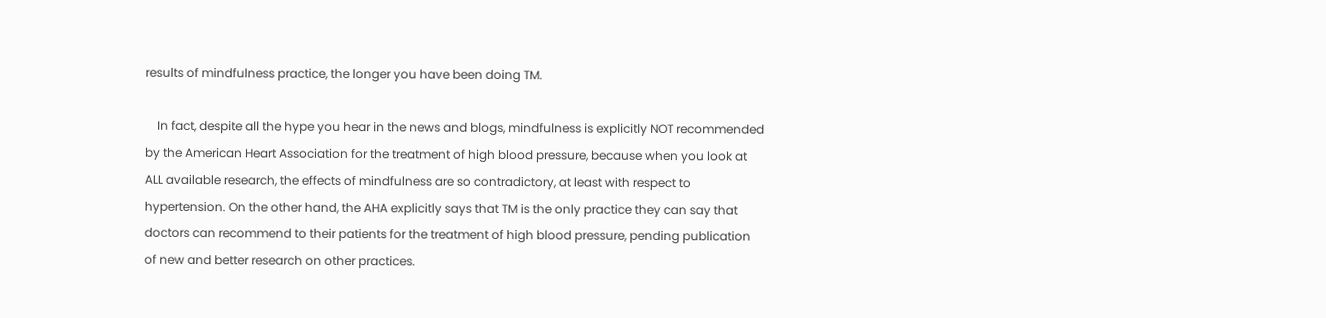results of mindfulness practice, the longer you have been doing TM.

    In fact, despite all the hype you hear in the news and blogs, mindfulness is explicitly NOT recommended by the American Heart Association for the treatment of high blood pressure, because when you look at ALL available research, the effects of mindfulness are so contradictory, at least with respect to hypertension. On the other hand, the AHA explicitly says that TM is the only practice they can say that doctors can recommend to their patients for the treatment of high blood pressure, pending publication of new and better research on other practices.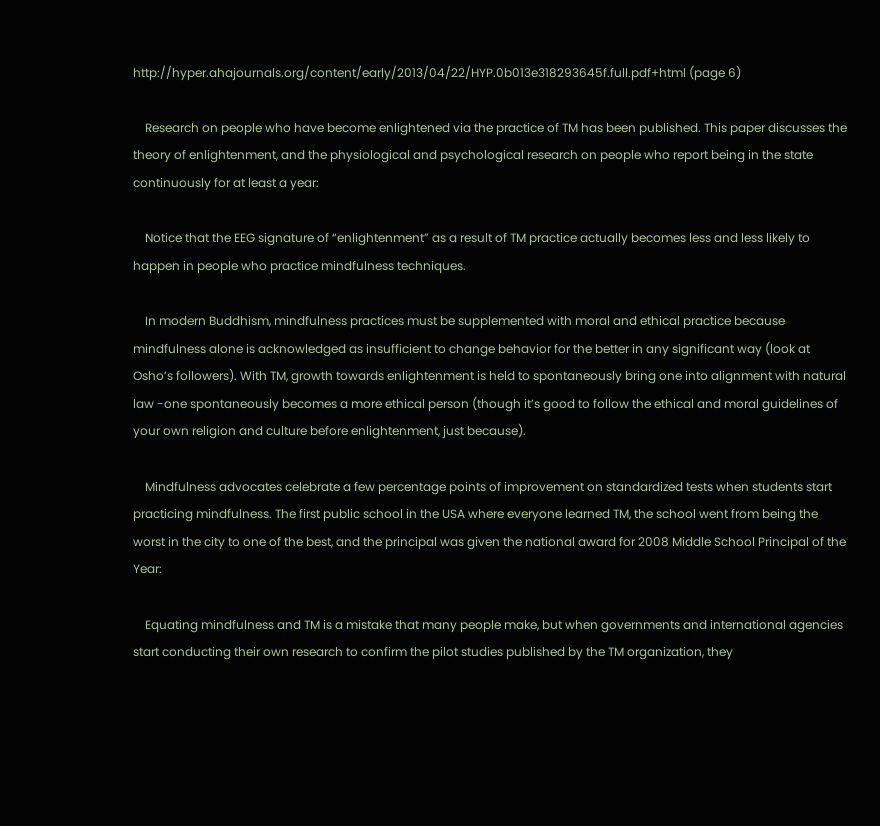http://hyper.ahajournals.org/content/early/2013/04/22/HYP.0b013e318293645f.full.pdf+html (page 6)

    Research on people who have become enlightened via the practice of TM has been published. This paper discusses the theory of enlightenment, and the physiological and psychological research on people who report being in the state continuously for at least a year:

    Notice that the EEG signature of “enlightenment” as a result of TM practice actually becomes less and less likely to happen in people who practice mindfulness techniques.

    In modern Buddhism, mindfulness practices must be supplemented with moral and ethical practice because mindfulness alone is acknowledged as insufficient to change behavior for the better in any significant way (look at Osho’s followers). With TM, growth towards enlightenment is held to spontaneously bring one into alignment with natural law -one spontaneously becomes a more ethical person (though it’s good to follow the ethical and moral guidelines of your own religion and culture before enlightenment, just because).

    Mindfulness advocates celebrate a few percentage points of improvement on standardized tests when students start practicing mindfulness. The first public school in the USA where everyone learned TM, the school went from being the worst in the city to one of the best, and the principal was given the national award for 2008 Middle School Principal of the Year:

    Equating mindfulness and TM is a mistake that many people make, but when governments and international agencies start conducting their own research to confirm the pilot studies published by the TM organization, they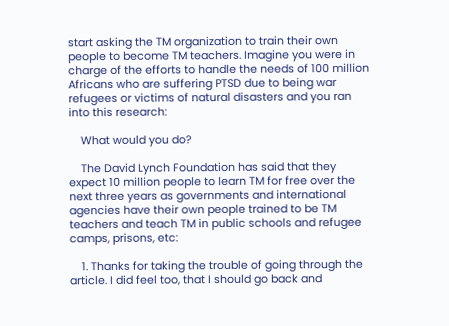start asking the TM organization to train their own people to become TM teachers. Imagine you were in charge of the efforts to handle the needs of 100 million Africans who are suffering PTSD due to being war refugees or victims of natural disasters and you ran into this research:

    What would you do?

    The David Lynch Foundation has said that they expect 10 million people to learn TM for free over the next three years as governments and international agencies have their own people trained to be TM teachers and teach TM in public schools and refugee camps, prisons, etc:

    1. Thanks for taking the trouble of going through the article. I did feel too, that I should go back and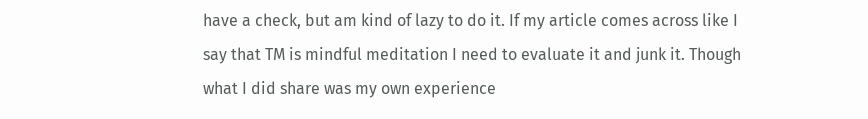have a check, but am kind of lazy to do it. If my article comes across like I say that TM is mindful meditation I need to evaluate it and junk it. Though what I did share was my own experience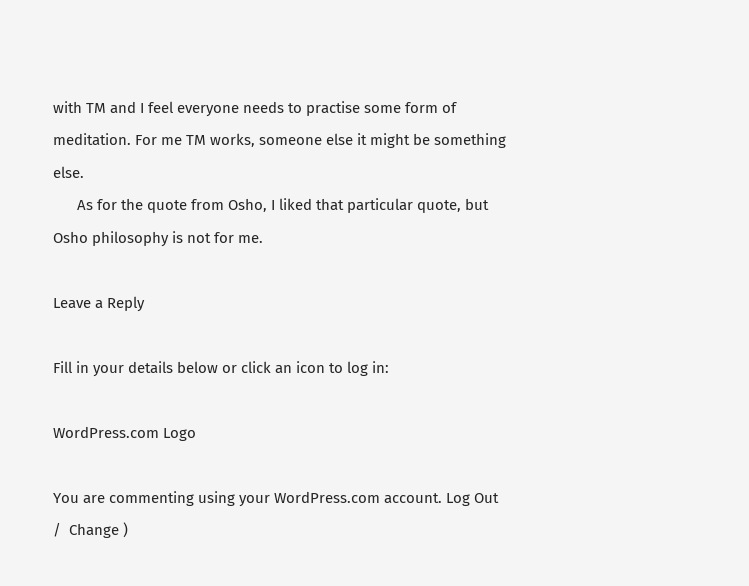with TM and I feel everyone needs to practise some form of meditation. For me TM works, someone else it might be something else.
      As for the quote from Osho, I liked that particular quote, but Osho philosophy is not for me.

Leave a Reply

Fill in your details below or click an icon to log in:

WordPress.com Logo

You are commenting using your WordPress.com account. Log Out /  Change )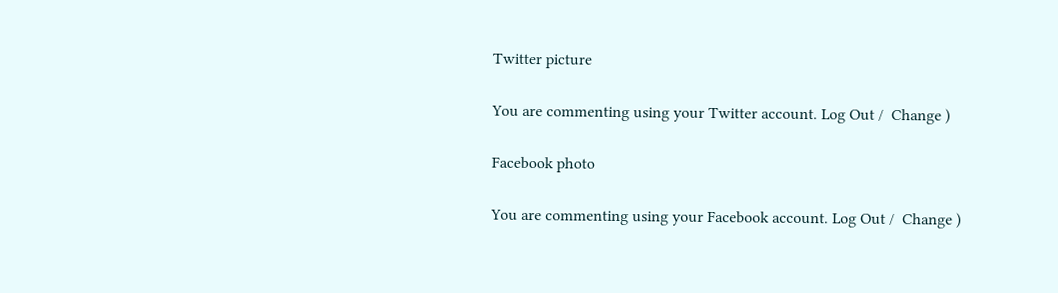Twitter picture

You are commenting using your Twitter account. Log Out /  Change )

Facebook photo

You are commenting using your Facebook account. Log Out /  Change )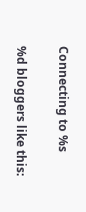Connecting to %s

%d bloggers like this: